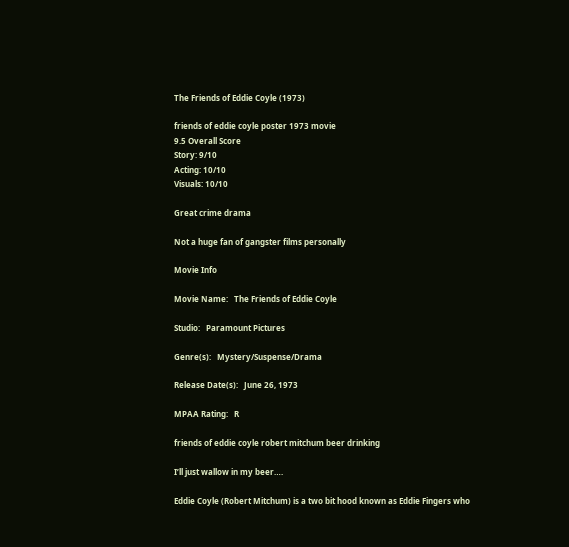The Friends of Eddie Coyle (1973)

friends of eddie coyle poster 1973 movie
9.5 Overall Score
Story: 9/10
Acting: 10/10
Visuals: 10/10

Great crime drama

Not a huge fan of gangster films personally

Movie Info

Movie Name:   The Friends of Eddie Coyle

Studio:   Paramount Pictures

Genre(s):   Mystery/Suspense/Drama

Release Date(s):   June 26, 1973

MPAA Rating:   R

friends of eddie coyle robert mitchum beer drinking

I’ll just wallow in my beer….

Eddie Coyle (Robert Mitchum) is a two bit hood known as Eddie Fingers who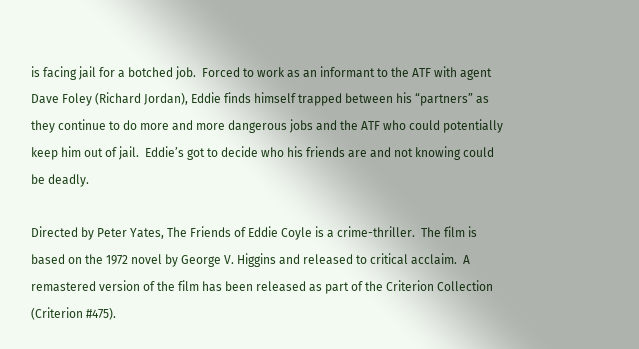is facing jail for a botched job.  Forced to work as an informant to the ATF with agent Dave Foley (Richard Jordan), Eddie finds himself trapped between his “partners” as they continue to do more and more dangerous jobs and the ATF who could potentially keep him out of jail.  Eddie’s got to decide who his friends are and not knowing could be deadly.

Directed by Peter Yates, The Friends of Eddie Coyle is a crime-thriller.  The film is based on the 1972 novel by George V. Higgins and released to critical acclaim.  A remastered version of the film has been released as part of the Criterion Collection (Criterion #475).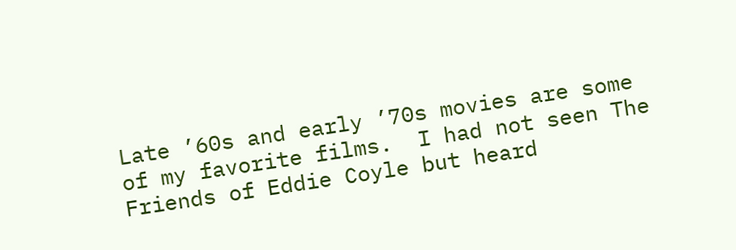Late ’60s and early ’70s movies are some of my favorite films.  I had not seen The Friends of Eddie Coyle but heard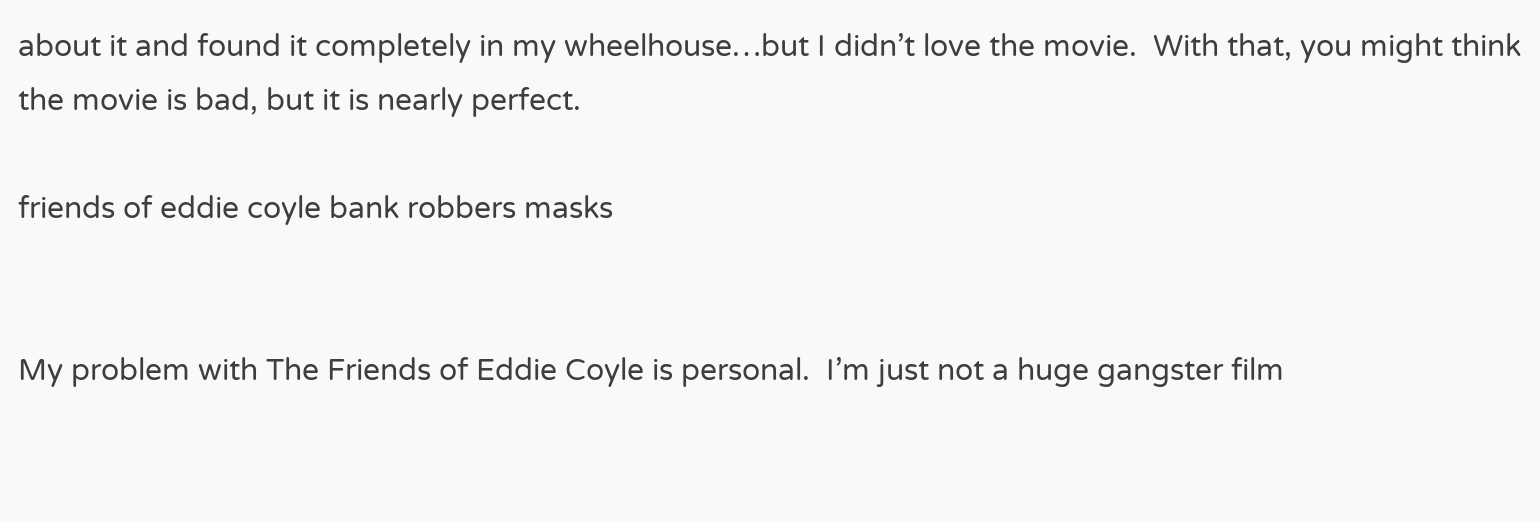about it and found it completely in my wheelhouse…but I didn’t love the movie.  With that, you might think the movie is bad, but it is nearly perfect.

friends of eddie coyle bank robbers masks


My problem with The Friends of Eddie Coyle is personal.  I’m just not a huge gangster film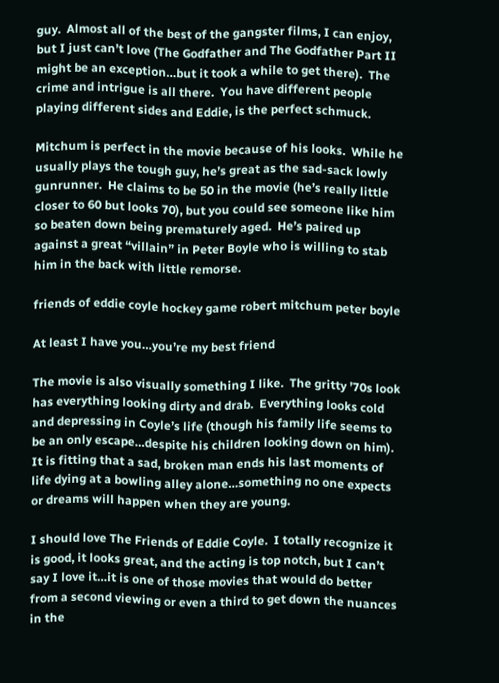guy.  Almost all of the best of the gangster films, I can enjoy, but I just can’t love (The Godfather and The Godfather Part II might be an exception…but it took a while to get there).  The crime and intrigue is all there.  You have different people playing different sides and Eddie, is the perfect schmuck.

Mitchum is perfect in the movie because of his looks.  While he usually plays the tough guy, he’s great as the sad-sack lowly gunrunner.  He claims to be 50 in the movie (he’s really little closer to 60 but looks 70), but you could see someone like him so beaten down being prematurely aged.  He’s paired up against a great “villain” in Peter Boyle who is willing to stab him in the back with little remorse.

friends of eddie coyle hockey game robert mitchum peter boyle

At least I have you…you’re my best friend

The movie is also visually something I like.  The gritty ’70s look has everything looking dirty and drab.  Everything looks cold and depressing in Coyle’s life (though his family life seems to be an only escape…despite his children looking down on him).  It is fitting that a sad, broken man ends his last moments of life dying at a bowling alley alone…something no one expects or dreams will happen when they are young.

I should love The Friends of Eddie Coyle.  I totally recognize it is good, it looks great, and the acting is top notch, but I can’t say I love it…it is one of those movies that would do better from a second viewing or even a third to get down the nuances in the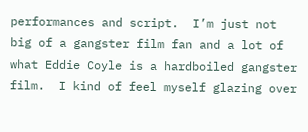performances and script.  I’m just not big of a gangster film fan and a lot of what Eddie Coyle is a hardboiled gangster film.  I kind of feel myself glazing over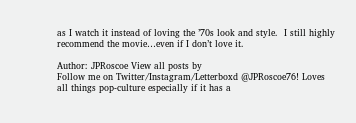as I watch it instead of loving the ’70s look and style.  I still highly recommend the movie…even if I don’t love it.

Author: JPRoscoe View all posts by
Follow me on Twitter/Instagram/Letterboxd @JPRoscoe76! Loves all things pop-culture especially if it has a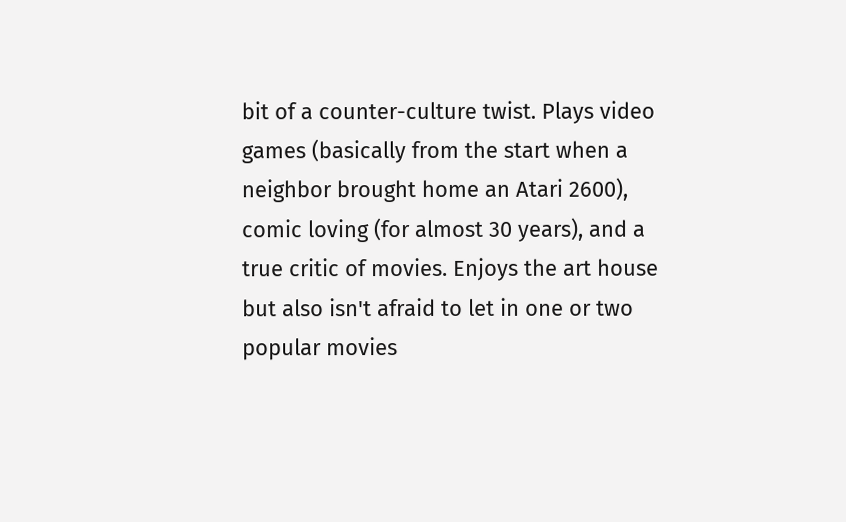bit of a counter-culture twist. Plays video games (basically from the start when a neighbor brought home an Atari 2600), comic loving (for almost 30 years), and a true critic of movies. Enjoys the art house but also isn't afraid to let in one or two popular movies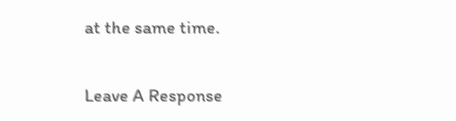at the same time.

Leave A Response